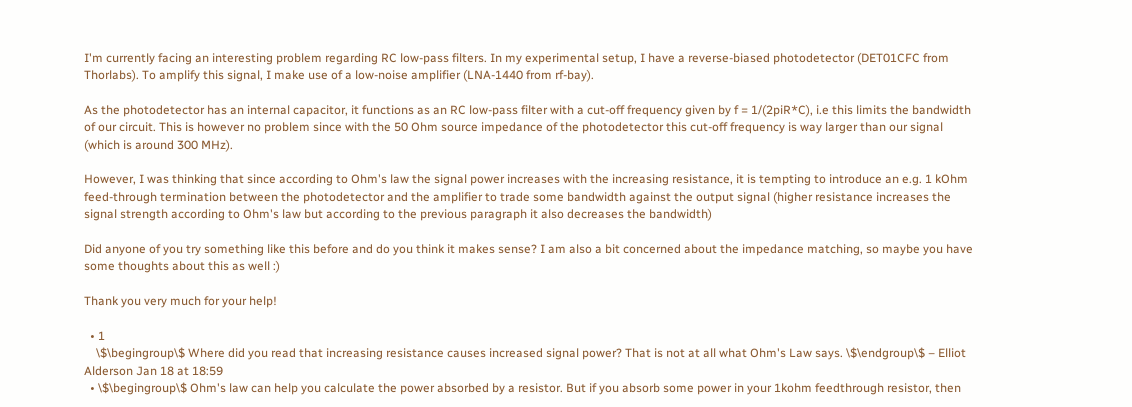I'm currently facing an interesting problem regarding RC low-pass filters. In my experimental setup, I have a reverse-biased photodetector (DET01CFC from Thorlabs). To amplify this signal, I make use of a low-noise amplifier (LNA-1440 from rf-bay).

As the photodetector has an internal capacitor, it functions as an RC low-pass filter with a cut-off frequency given by f = 1/(2piR*C), i.e this limits the bandwidth of our circuit. This is however no problem since with the 50 Ohm source impedance of the photodetector this cut-off frequency is way larger than our signal (which is around 300 MHz).

However, I was thinking that since according to Ohm's law the signal power increases with the increasing resistance, it is tempting to introduce an e.g. 1 kOhm feed-through termination between the photodetector and the amplifier to trade some bandwidth against the output signal (higher resistance increases the signal strength according to Ohm's law but according to the previous paragraph it also decreases the bandwidth)

Did anyone of you try something like this before and do you think it makes sense? I am also a bit concerned about the impedance matching, so maybe you have some thoughts about this as well :)

Thank you very much for your help!

  • 1
    \$\begingroup\$ Where did you read that increasing resistance causes increased signal power? That is not at all what Ohm's Law says. \$\endgroup\$ – Elliot Alderson Jan 18 at 18:59
  • \$\begingroup\$ Ohm's law can help you calculate the power absorbed by a resistor. But if you absorb some power in your 1kohm feedthrough resistor, then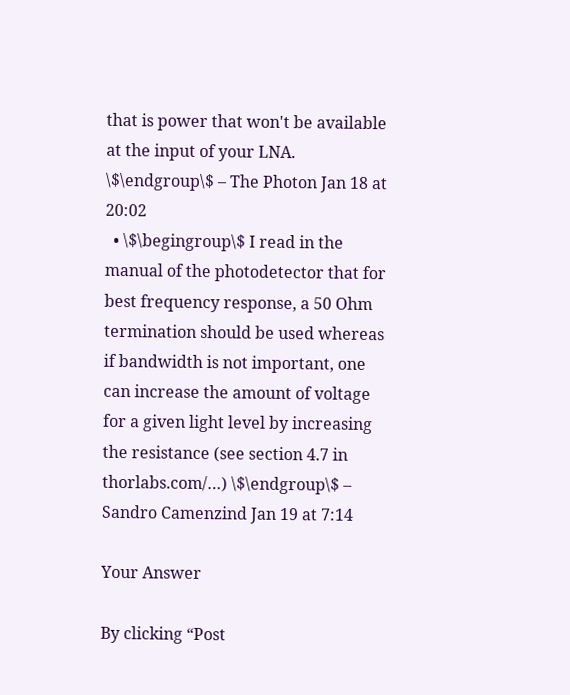that is power that won't be available at the input of your LNA. \$\endgroup\$ – The Photon Jan 18 at 20:02
  • \$\begingroup\$ I read in the manual of the photodetector that for best frequency response, a 50 Ohm termination should be used whereas if bandwidth is not important, one can increase the amount of voltage for a given light level by increasing the resistance (see section 4.7 in thorlabs.com/…) \$\endgroup\$ – Sandro Camenzind Jan 19 at 7:14

Your Answer

By clicking “Post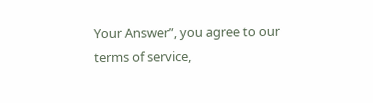Your Answer”, you agree to our terms of service,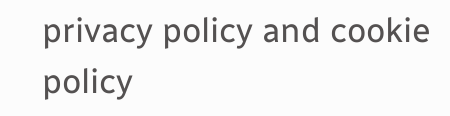privacy policy and cookie policy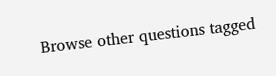Browse other questions tagged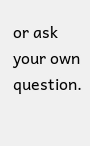or ask your own question.